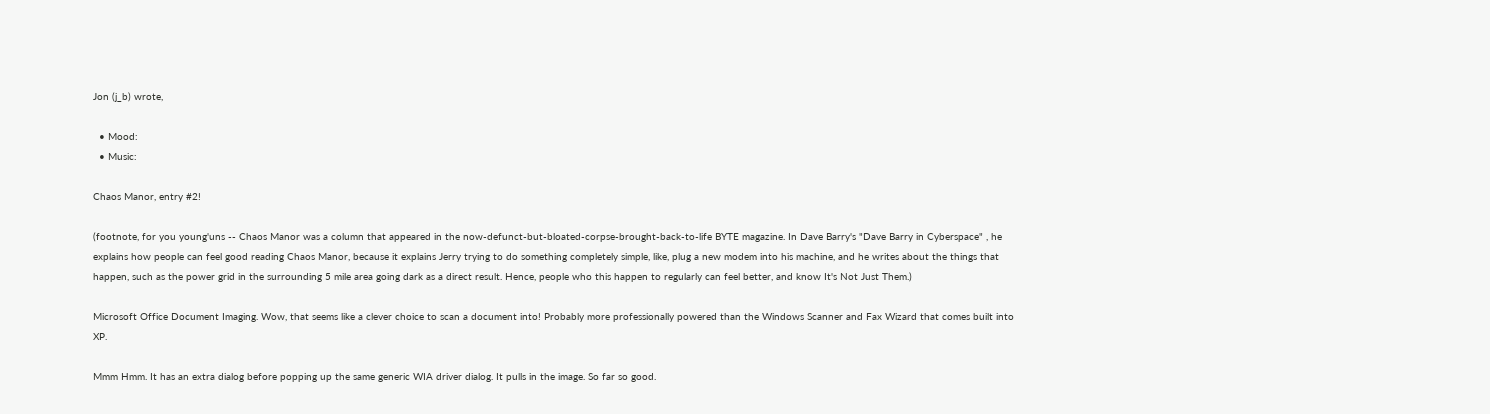Jon (j_b) wrote,

  • Mood:
  • Music:

Chaos Manor, entry #2!

(footnote, for you young'uns -- Chaos Manor was a column that appeared in the now-defunct-but-bloated-corpse-brought-back-to-life BYTE magazine. In Dave Barry's "Dave Barry in Cyberspace" , he explains how people can feel good reading Chaos Manor, because it explains Jerry trying to do something completely simple, like, plug a new modem into his machine, and he writes about the things that happen, such as the power grid in the surrounding 5 mile area going dark as a direct result. Hence, people who this happen to regularly can feel better, and know It's Not Just Them.)

Microsoft Office Document Imaging. Wow, that seems like a clever choice to scan a document into! Probably more professionally powered than the Windows Scanner and Fax Wizard that comes built into XP.

Mmm Hmm. It has an extra dialog before popping up the same generic WIA driver dialog. It pulls in the image. So far so good.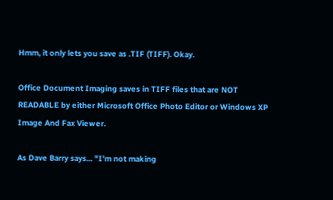Hmm, it only lets you save as .TIF (TIFF). Okay.

Office Document Imaging saves in TIFF files that are NOT READABLE by either Microsoft Office Photo Editor or Windows XP Image And Fax Viewer.

As Dave Barry says... "I'm not making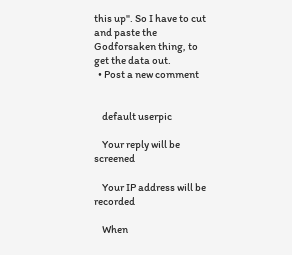this up". So I have to cut and paste the Godforsaken thing, to get the data out.
  • Post a new comment


    default userpic

    Your reply will be screened

    Your IP address will be recorded

    When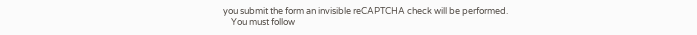you submit the form an invisible reCAPTCHA check will be performed.
    You must follow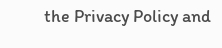the Privacy Policy and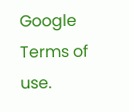Google Terms of use.